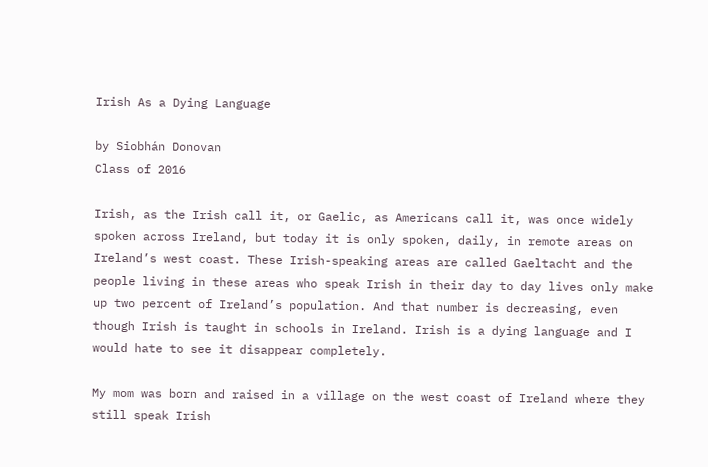Irish As a Dying Language

by Siobhán Donovan
Class of 2016

Irish, as the Irish call it, or Gaelic, as Americans call it, was once widely spoken across Ireland, but today it is only spoken, daily, in remote areas on Ireland’s west coast. These Irish-speaking areas are called Gaeltacht and the people living in these areas who speak Irish in their day to day lives only make up two percent of Ireland’s population. And that number is decreasing, even though Irish is taught in schools in Ireland. Irish is a dying language and I would hate to see it disappear completely.

My mom was born and raised in a village on the west coast of Ireland where they still speak Irish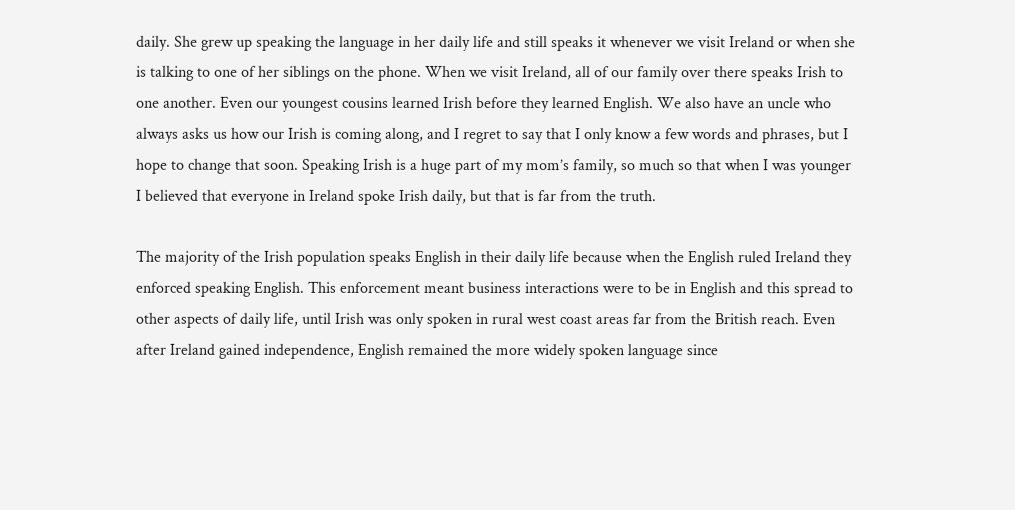daily. She grew up speaking the language in her daily life and still speaks it whenever we visit Ireland or when she is talking to one of her siblings on the phone. When we visit Ireland, all of our family over there speaks Irish to one another. Even our youngest cousins learned Irish before they learned English. We also have an uncle who always asks us how our Irish is coming along, and I regret to say that I only know a few words and phrases, but I hope to change that soon. Speaking Irish is a huge part of my mom’s family, so much so that when I was younger I believed that everyone in Ireland spoke Irish daily, but that is far from the truth.

The majority of the Irish population speaks English in their daily life because when the English ruled Ireland they enforced speaking English. This enforcement meant business interactions were to be in English and this spread to other aspects of daily life, until Irish was only spoken in rural west coast areas far from the British reach. Even after Ireland gained independence, English remained the more widely spoken language since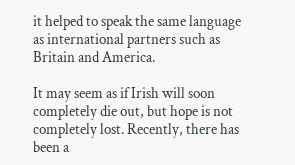it helped to speak the same language as international partners such as Britain and America.

It may seem as if Irish will soon completely die out, but hope is not completely lost. Recently, there has been a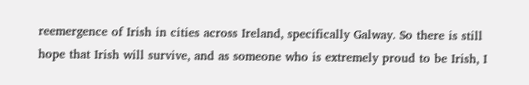reemergence of Irish in cities across Ireland, specifically Galway. So there is still hope that Irish will survive, and as someone who is extremely proud to be Irish, I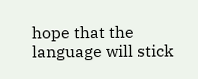hope that the language will stick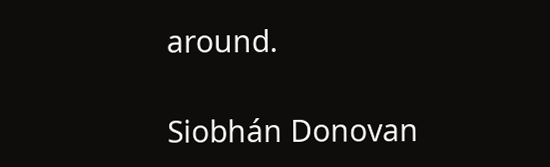around.

Siobhán Donovan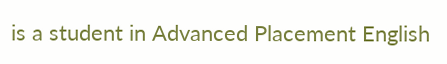is a student in Advanced Placement English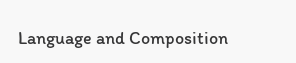Language and Composition